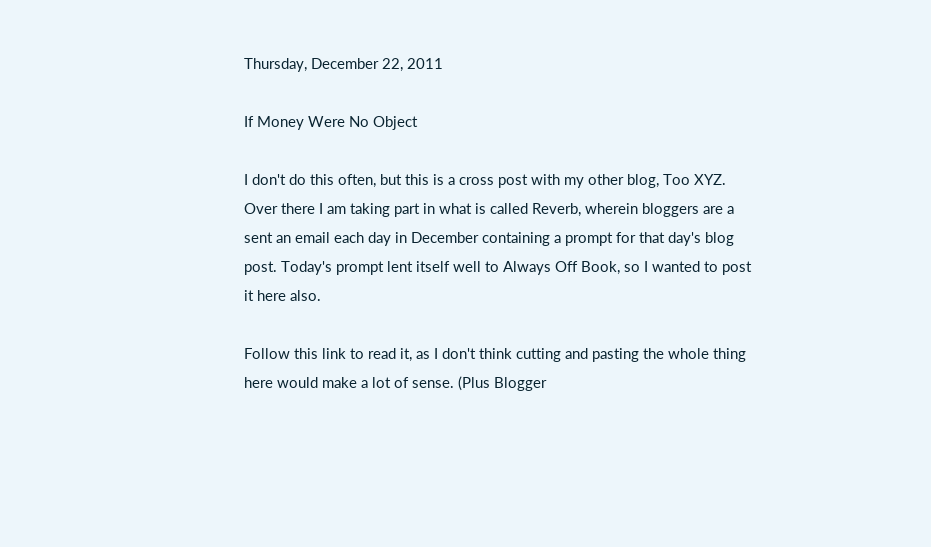Thursday, December 22, 2011

If Money Were No Object

I don't do this often, but this is a cross post with my other blog, Too XYZ. Over there I am taking part in what is called Reverb, wherein bloggers are a sent an email each day in December containing a prompt for that day's blog post. Today's prompt lent itself well to Always Off Book, so I wanted to post it here also.

Follow this link to read it, as I don't think cutting and pasting the whole thing here would make a lot of sense. (Plus Blogger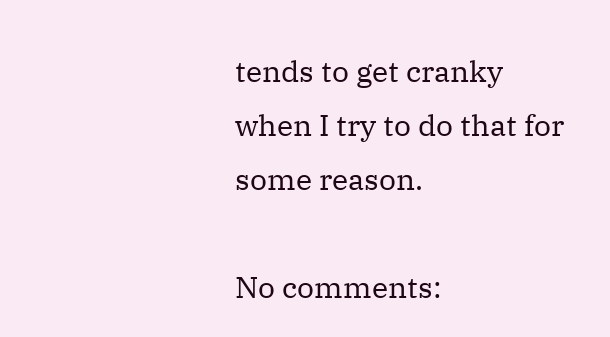tends to get cranky when I try to do that for some reason.

No comments: